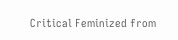Critical Feminized from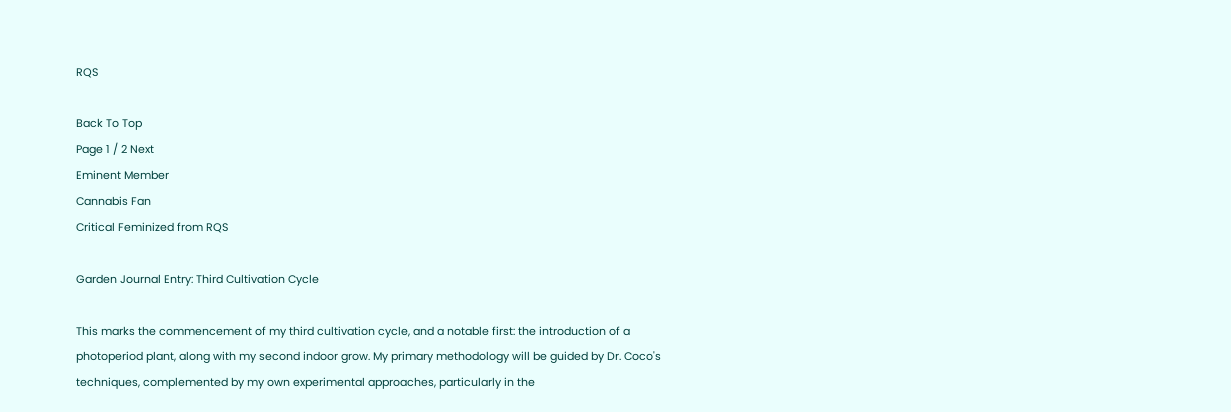RQS

Back To Top
Page 1 / 2 Next
Eminent Member
Cannabis Fan
Critical Feminized from RQS

Garden Journal Entry: Third Cultivation Cycle

This marks the commencement of my third cultivation cycle, and a notable first: the introduction of a photoperiod plant, along with my second indoor grow. My primary methodology will be guided by Dr. Coco's techniques, complemented by my own experimental approaches, particularly in the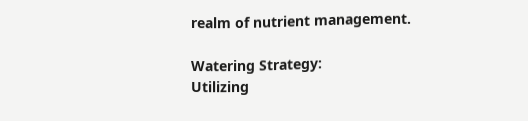realm of nutrient management.

Watering Strategy:
Utilizing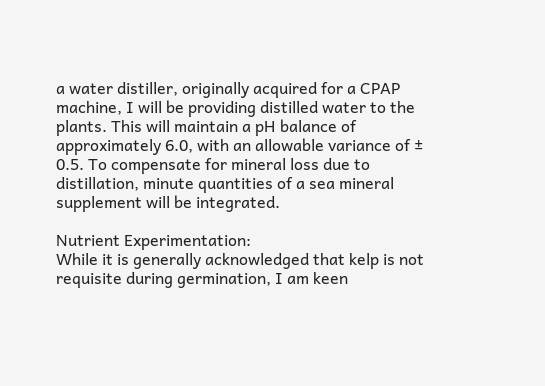a water distiller, originally acquired for a CPAP machine, I will be providing distilled water to the plants. This will maintain a pH balance of approximately 6.0, with an allowable variance of ± 0.5. To compensate for mineral loss due to distillation, minute quantities of a sea mineral supplement will be integrated.

Nutrient Experimentation:
While it is generally acknowledged that kelp is not requisite during germination, I am keen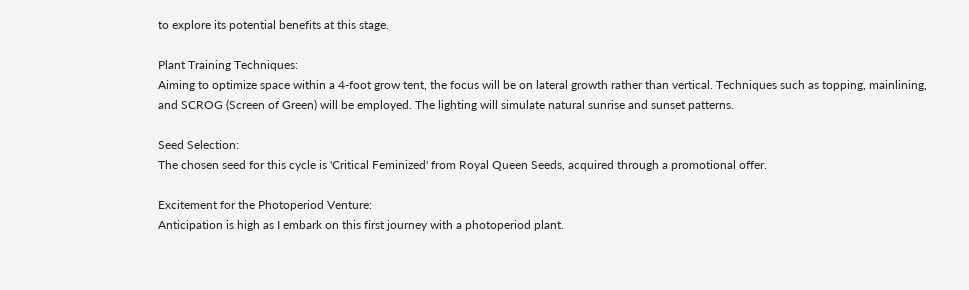to explore its potential benefits at this stage.

Plant Training Techniques:
Aiming to optimize space within a 4-foot grow tent, the focus will be on lateral growth rather than vertical. Techniques such as topping, mainlining, and SCROG (Screen of Green) will be employed. The lighting will simulate natural sunrise and sunset patterns.

Seed Selection:
The chosen seed for this cycle is 'Critical Feminized' from Royal Queen Seeds, acquired through a promotional offer.

Excitement for the Photoperiod Venture:
Anticipation is high as I embark on this first journey with a photoperiod plant.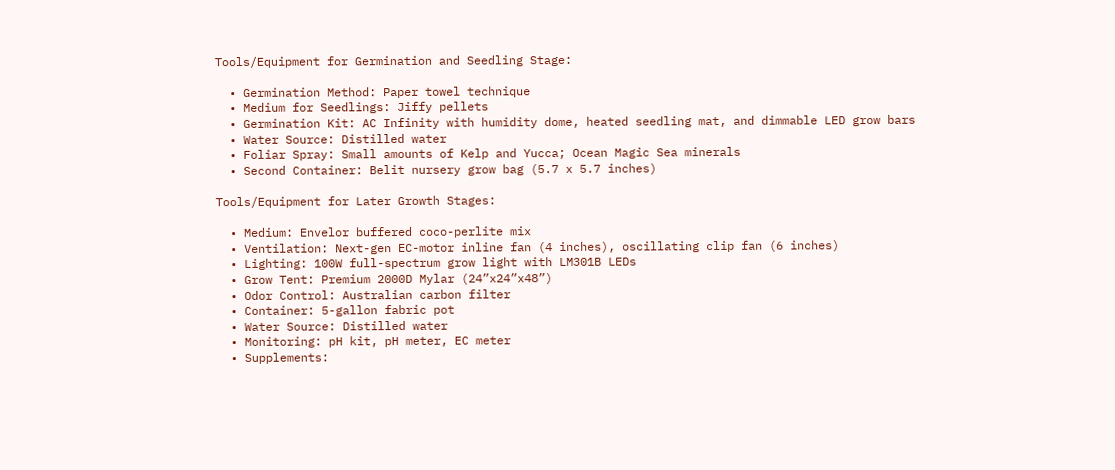Tools/Equipment for Germination and Seedling Stage:

  • Germination Method: Paper towel technique
  • Medium for Seedlings: Jiffy pellets
  • Germination Kit: AC Infinity with humidity dome, heated seedling mat, and dimmable LED grow bars
  • Water Source: Distilled water
  • Foliar Spray: Small amounts of Kelp and Yucca; Ocean Magic Sea minerals
  • Second Container: Belit nursery grow bag (5.7 x 5.7 inches)

Tools/Equipment for Later Growth Stages:

  • Medium: Envelor buffered coco-perlite mix
  • Ventilation: Next-gen EC-motor inline fan (4 inches), oscillating clip fan (6 inches)
  • Lighting: 100W full-spectrum grow light with LM301B LEDs
  • Grow Tent: Premium 2000D Mylar (24”x24”x48”)
  • Odor Control: Australian carbon filter
  • Container: 5-gallon fabric pot
  • Water Source: Distilled water
  • Monitoring: pH kit, pH meter, EC meter
  • Supplements: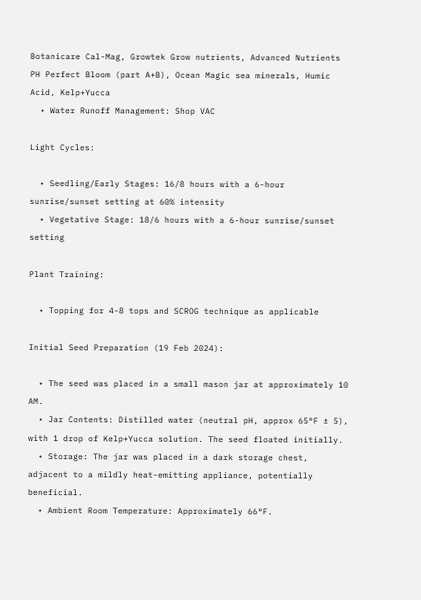Botanicare Cal-Mag, Growtek Grow nutrients, Advanced Nutrients PH Perfect Bloom (part A+B), Ocean Magic sea minerals, Humic Acid, Kelp+Yucca
  • Water Runoff Management: Shop VAC

Light Cycles:

  • Seedling/Early Stages: 16/8 hours with a 6-hour sunrise/sunset setting at 60% intensity
  • Vegetative Stage: 18/6 hours with a 6-hour sunrise/sunset setting

Plant Training:

  • Topping for 4-8 tops and SCROG technique as applicable

Initial Seed Preparation (19 Feb 2024):

  • The seed was placed in a small mason jar at approximately 10 AM.
  • Jar Contents: Distilled water (neutral pH, approx 65°F ± 5), with 1 drop of Kelp+Yucca solution. The seed floated initially.
  • Storage: The jar was placed in a dark storage chest, adjacent to a mildly heat-emitting appliance, potentially beneficial.
  • Ambient Room Temperature: Approximately 66°F.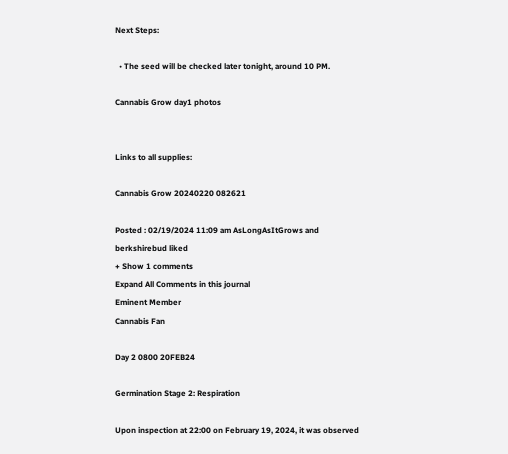Next Steps:

  • The seed will be checked later tonight, around 10 PM.

Cannabis Grow day1 photos


Links to all supplies:

Cannabis Grow 20240220 082621

Posted : 02/19/2024 11:09 am AsLongAsItGrows and berkshirebud liked
+ Show 1 comments
Expand All Comments in this journal
Eminent Member
Cannabis Fan

Day 2 0800 20FEB24

Germination Stage 2: Respiration

Upon inspection at 22:00 on February 19, 2024, it was observed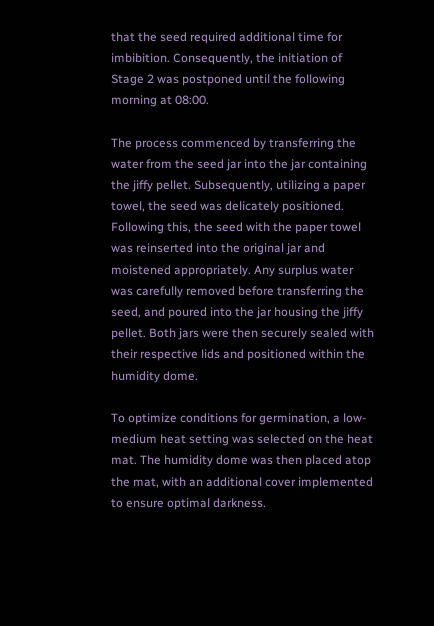that the seed required additional time for imbibition. Consequently, the initiation of Stage 2 was postponed until the following morning at 08:00.

The process commenced by transferring the water from the seed jar into the jar containing the jiffy pellet. Subsequently, utilizing a paper towel, the seed was delicately positioned. Following this, the seed with the paper towel was reinserted into the original jar and moistened appropriately. Any surplus water was carefully removed before transferring the seed, and poured into the jar housing the jiffy pellet. Both jars were then securely sealed with their respective lids and positioned within the humidity dome.

To optimize conditions for germination, a low-medium heat setting was selected on the heat mat. The humidity dome was then placed atop the mat, with an additional cover implemented to ensure optimal darkness.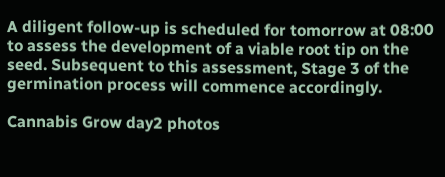A diligent follow-up is scheduled for tomorrow at 08:00 to assess the development of a viable root tip on the seed. Subsequent to this assessment, Stage 3 of the germination process will commence accordingly.

Cannabis Grow day2 photos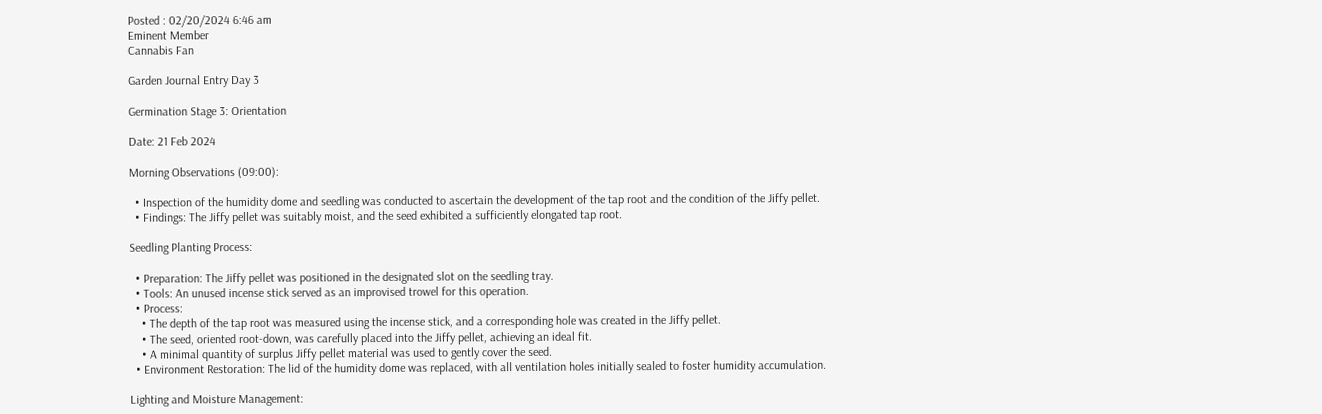Posted : 02/20/2024 6:46 am
Eminent Member
Cannabis Fan

Garden Journal Entry Day 3

Germination Stage 3: Orientation

Date: 21 Feb 2024

Morning Observations (09:00):

  • Inspection of the humidity dome and seedling was conducted to ascertain the development of the tap root and the condition of the Jiffy pellet.
  • Findings: The Jiffy pellet was suitably moist, and the seed exhibited a sufficiently elongated tap root.

Seedling Planting Process:

  • Preparation: The Jiffy pellet was positioned in the designated slot on the seedling tray.
  • Tools: An unused incense stick served as an improvised trowel for this operation.
  • Process:
    • The depth of the tap root was measured using the incense stick, and a corresponding hole was created in the Jiffy pellet.
    • The seed, oriented root-down, was carefully placed into the Jiffy pellet, achieving an ideal fit.
    • A minimal quantity of surplus Jiffy pellet material was used to gently cover the seed.
  • Environment Restoration: The lid of the humidity dome was replaced, with all ventilation holes initially sealed to foster humidity accumulation.

Lighting and Moisture Management: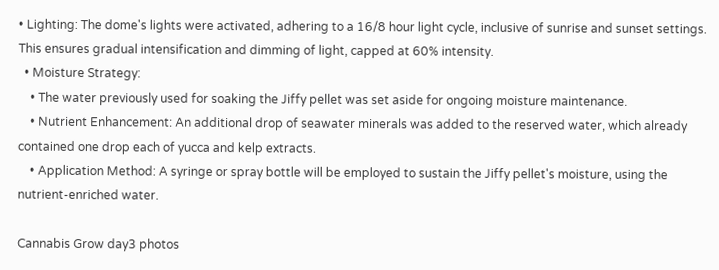• Lighting: The dome's lights were activated, adhering to a 16/8 hour light cycle, inclusive of sunrise and sunset settings. This ensures gradual intensification and dimming of light, capped at 60% intensity.
  • Moisture Strategy:
    • The water previously used for soaking the Jiffy pellet was set aside for ongoing moisture maintenance.
    • Nutrient Enhancement: An additional drop of seawater minerals was added to the reserved water, which already contained one drop each of yucca and kelp extracts.
    • Application Method: A syringe or spray bottle will be employed to sustain the Jiffy pellet's moisture, using the nutrient-enriched water.

Cannabis Grow day3 photos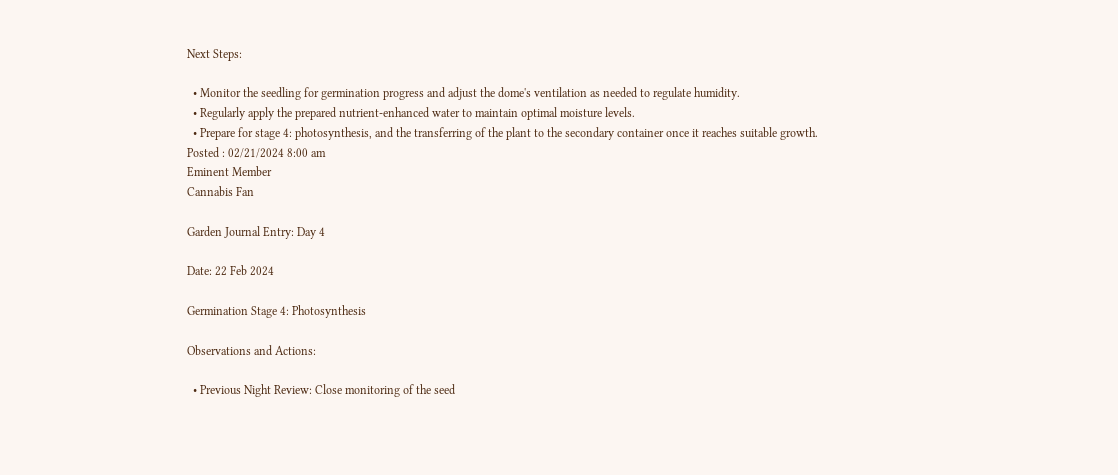Next Steps:

  • Monitor the seedling for germination progress and adjust the dome's ventilation as needed to regulate humidity.
  • Regularly apply the prepared nutrient-enhanced water to maintain optimal moisture levels.
  • Prepare for stage 4: photosynthesis, and the transferring of the plant to the secondary container once it reaches suitable growth.
Posted : 02/21/2024 8:00 am
Eminent Member
Cannabis Fan

Garden Journal Entry: Day 4

Date: 22 Feb 2024

Germination Stage 4: Photosynthesis

Observations and Actions:

  • Previous Night Review: Close monitoring of the seed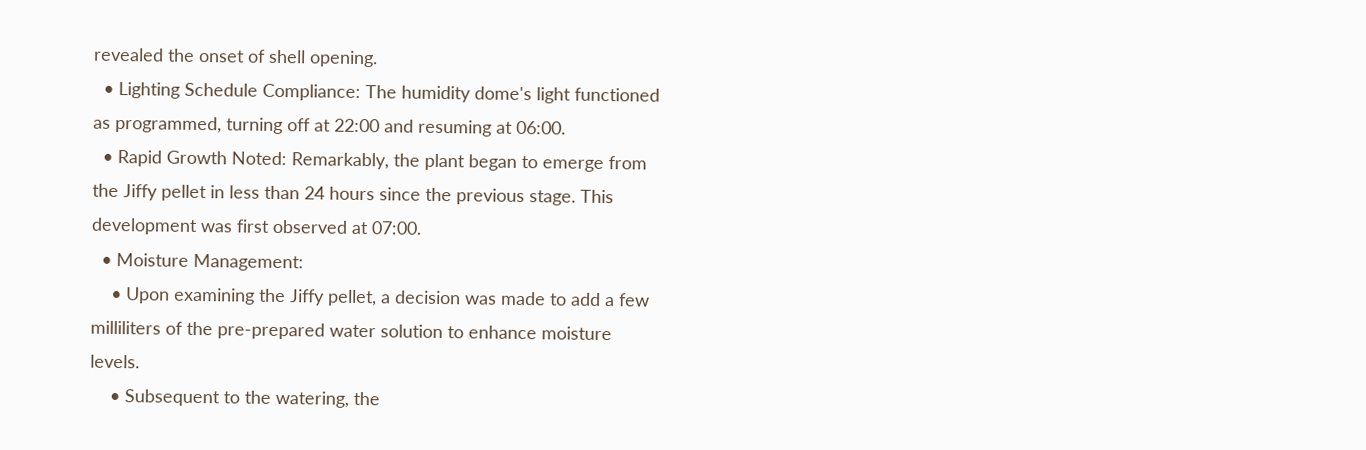revealed the onset of shell opening.
  • Lighting Schedule Compliance: The humidity dome's light functioned as programmed, turning off at 22:00 and resuming at 06:00.
  • Rapid Growth Noted: Remarkably, the plant began to emerge from the Jiffy pellet in less than 24 hours since the previous stage. This development was first observed at 07:00.
  • Moisture Management:
    • Upon examining the Jiffy pellet, a decision was made to add a few milliliters of the pre-prepared water solution to enhance moisture levels.
    • Subsequent to the watering, the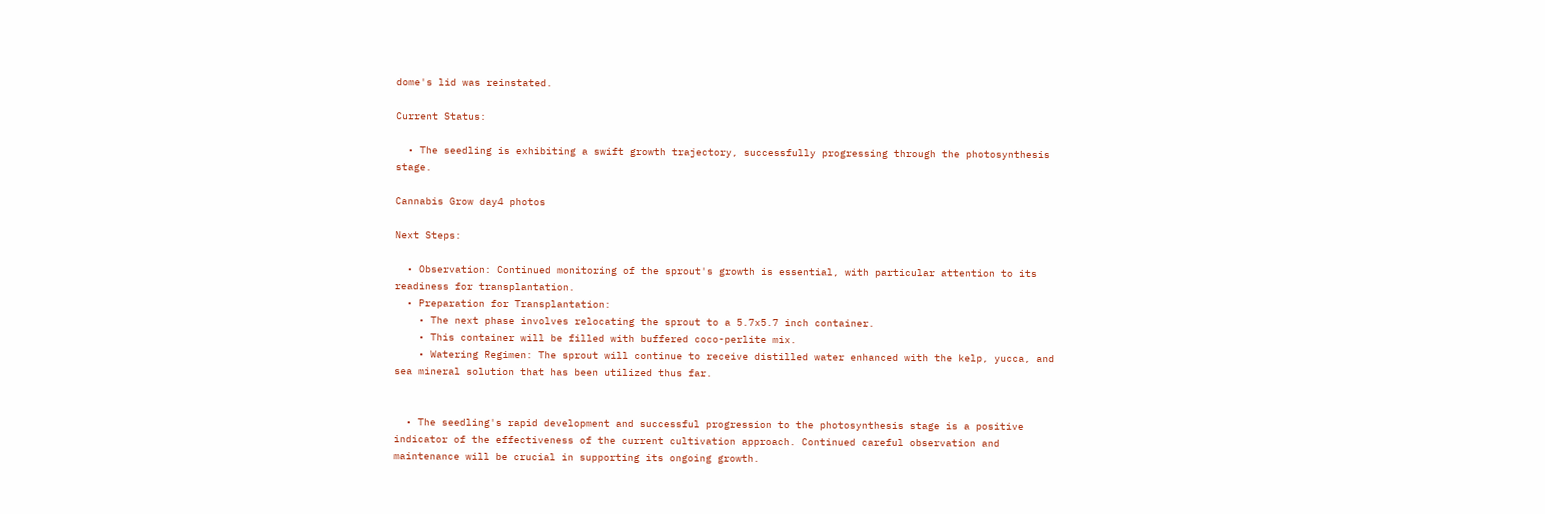dome's lid was reinstated.

Current Status:

  • The seedling is exhibiting a swift growth trajectory, successfully progressing through the photosynthesis stage.

Cannabis Grow day4 photos

Next Steps:

  • Observation: Continued monitoring of the sprout's growth is essential, with particular attention to its readiness for transplantation.
  • Preparation for Transplantation:
    • The next phase involves relocating the sprout to a 5.7x5.7 inch container.
    • This container will be filled with buffered coco-perlite mix.
    • Watering Regimen: The sprout will continue to receive distilled water enhanced with the kelp, yucca, and sea mineral solution that has been utilized thus far.


  • The seedling's rapid development and successful progression to the photosynthesis stage is a positive indicator of the effectiveness of the current cultivation approach. Continued careful observation and maintenance will be crucial in supporting its ongoing growth.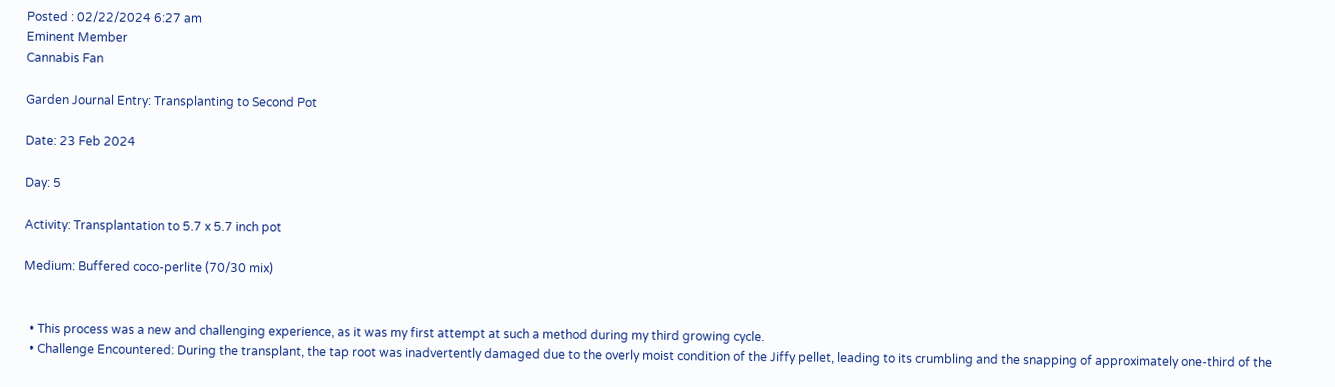Posted : 02/22/2024 6:27 am
Eminent Member
Cannabis Fan

Garden Journal Entry: Transplanting to Second Pot

Date: 23 Feb 2024

Day: 5

Activity: Transplantation to 5.7 x 5.7 inch pot

Medium: Buffered coco-perlite (70/30 mix)


  • This process was a new and challenging experience, as it was my first attempt at such a method during my third growing cycle.
  • Challenge Encountered: During the transplant, the tap root was inadvertently damaged due to the overly moist condition of the Jiffy pellet, leading to its crumbling and the snapping of approximately one-third of the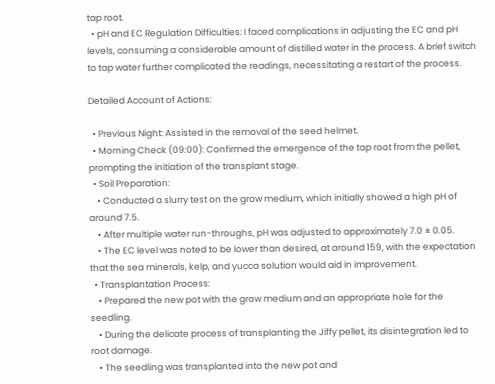tap root.
  • pH and EC Regulation Difficulties: I faced complications in adjusting the EC and pH levels, consuming a considerable amount of distilled water in the process. A brief switch to tap water further complicated the readings, necessitating a restart of the process.

Detailed Account of Actions:

  • Previous Night: Assisted in the removal of the seed helmet.
  • Morning Check (09:00): Confirmed the emergence of the tap root from the pellet, prompting the initiation of the transplant stage.
  • Soil Preparation:
    • Conducted a slurry test on the grow medium, which initially showed a high pH of around 7.5.
    • After multiple water run-throughs, pH was adjusted to approximately 7.0 ± 0.05.
    • The EC level was noted to be lower than desired, at around 159, with the expectation that the sea minerals, kelp, and yucca solution would aid in improvement.
  • Transplantation Process:
    • Prepared the new pot with the grow medium and an appropriate hole for the seedling.
    • During the delicate process of transplanting the Jiffy pellet, its disintegration led to root damage.
    • The seedling was transplanted into the new pot and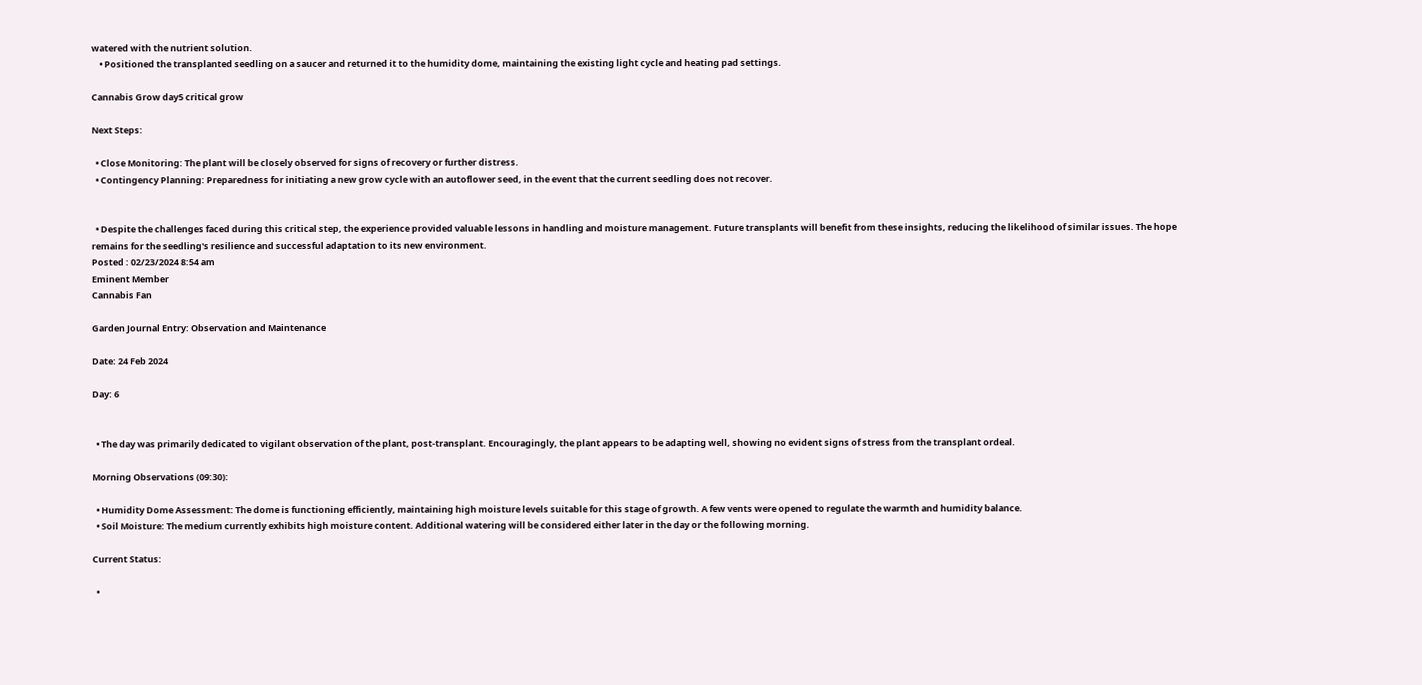watered with the nutrient solution.
    • Positioned the transplanted seedling on a saucer and returned it to the humidity dome, maintaining the existing light cycle and heating pad settings.

Cannabis Grow day5 critical grow

Next Steps:

  • Close Monitoring: The plant will be closely observed for signs of recovery or further distress.
  • Contingency Planning: Preparedness for initiating a new grow cycle with an autoflower seed, in the event that the current seedling does not recover.


  • Despite the challenges faced during this critical step, the experience provided valuable lessons in handling and moisture management. Future transplants will benefit from these insights, reducing the likelihood of similar issues. The hope remains for the seedling's resilience and successful adaptation to its new environment.
Posted : 02/23/2024 8:54 am
Eminent Member
Cannabis Fan

Garden Journal Entry: Observation and Maintenance

Date: 24 Feb 2024

Day: 6


  • The day was primarily dedicated to vigilant observation of the plant, post-transplant. Encouragingly, the plant appears to be adapting well, showing no evident signs of stress from the transplant ordeal.

Morning Observations (09:30):

  • Humidity Dome Assessment: The dome is functioning efficiently, maintaining high moisture levels suitable for this stage of growth. A few vents were opened to regulate the warmth and humidity balance.
  • Soil Moisture: The medium currently exhibits high moisture content. Additional watering will be considered either later in the day or the following morning.

Current Status:

  •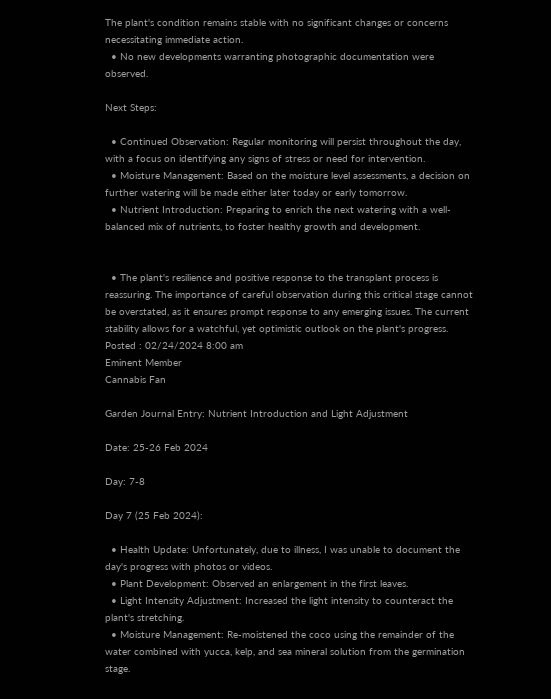The plant's condition remains stable with no significant changes or concerns necessitating immediate action.
  • No new developments warranting photographic documentation were observed.

Next Steps:

  • Continued Observation: Regular monitoring will persist throughout the day, with a focus on identifying any signs of stress or need for intervention.
  • Moisture Management: Based on the moisture level assessments, a decision on further watering will be made either later today or early tomorrow.
  • Nutrient Introduction: Preparing to enrich the next watering with a well-balanced mix of nutrients, to foster healthy growth and development.


  • The plant's resilience and positive response to the transplant process is reassuring. The importance of careful observation during this critical stage cannot be overstated, as it ensures prompt response to any emerging issues. The current stability allows for a watchful, yet optimistic outlook on the plant's progress.
Posted : 02/24/2024 8:00 am
Eminent Member
Cannabis Fan

Garden Journal Entry: Nutrient Introduction and Light Adjustment

Date: 25-26 Feb 2024

Day: 7-8

Day 7 (25 Feb 2024):

  • Health Update: Unfortunately, due to illness, I was unable to document the day's progress with photos or videos.
  • Plant Development: Observed an enlargement in the first leaves.
  • Light Intensity Adjustment: Increased the light intensity to counteract the plant's stretching.
  • Moisture Management: Re-moistened the coco using the remainder of the water combined with yucca, kelp, and sea mineral solution from the germination stage.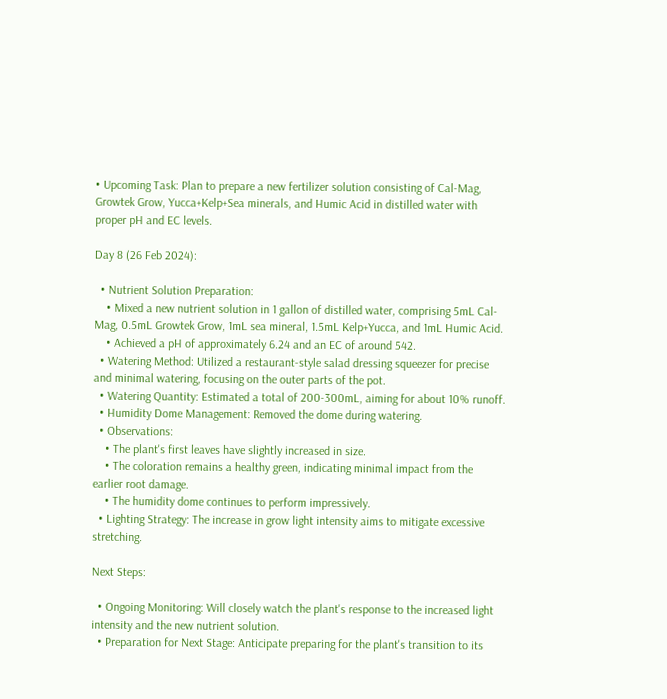• Upcoming Task: Plan to prepare a new fertilizer solution consisting of Cal-Mag, Growtek Grow, Yucca+Kelp+Sea minerals, and Humic Acid in distilled water with proper pH and EC levels.

Day 8 (26 Feb 2024):

  • Nutrient Solution Preparation:
    • Mixed a new nutrient solution in 1 gallon of distilled water, comprising 5mL Cal-Mag, 0.5mL Growtek Grow, 1mL sea mineral, 1.5mL Kelp+Yucca, and 1mL Humic Acid.
    • Achieved a pH of approximately 6.24 and an EC of around 542.
  • Watering Method: Utilized a restaurant-style salad dressing squeezer for precise and minimal watering, focusing on the outer parts of the pot.
  • Watering Quantity: Estimated a total of 200-300mL, aiming for about 10% runoff.
  • Humidity Dome Management: Removed the dome during watering.
  • Observations:
    • The plant's first leaves have slightly increased in size.
    • The coloration remains a healthy green, indicating minimal impact from the earlier root damage.
    • The humidity dome continues to perform impressively.
  • Lighting Strategy: The increase in grow light intensity aims to mitigate excessive stretching.

Next Steps:

  • Ongoing Monitoring: Will closely watch the plant's response to the increased light intensity and the new nutrient solution.
  • Preparation for Next Stage: Anticipate preparing for the plant's transition to its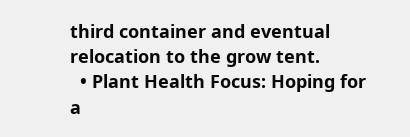third container and eventual relocation to the grow tent.
  • Plant Health Focus: Hoping for a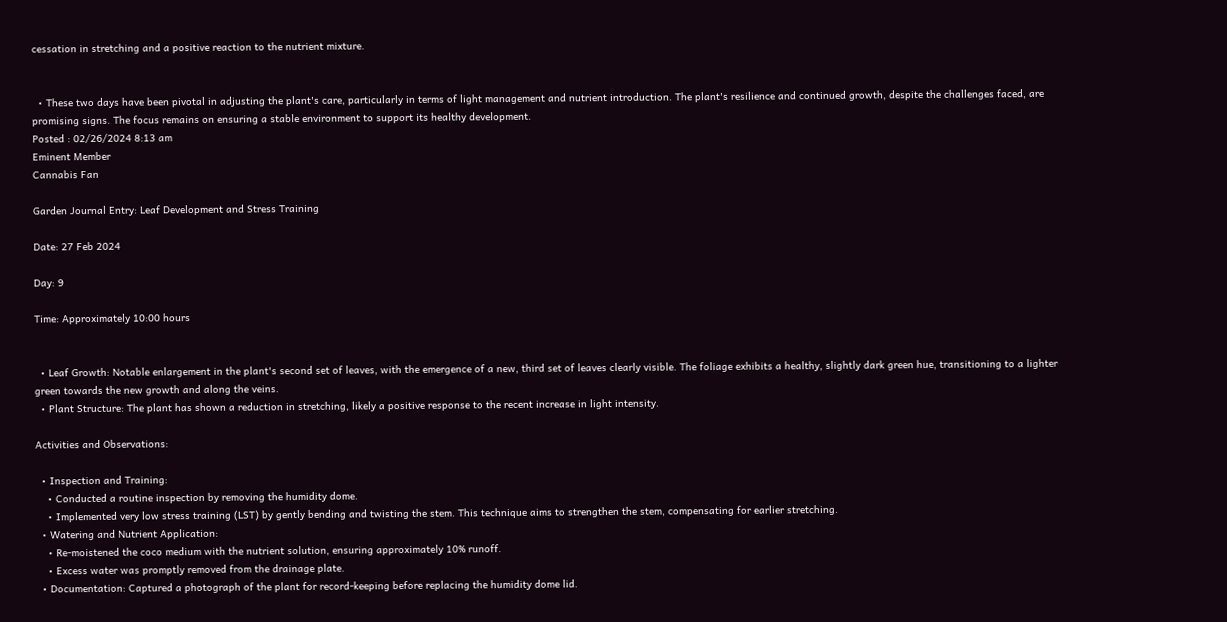cessation in stretching and a positive reaction to the nutrient mixture.


  • These two days have been pivotal in adjusting the plant's care, particularly in terms of light management and nutrient introduction. The plant's resilience and continued growth, despite the challenges faced, are promising signs. The focus remains on ensuring a stable environment to support its healthy development.
Posted : 02/26/2024 8:13 am
Eminent Member
Cannabis Fan

Garden Journal Entry: Leaf Development and Stress Training

Date: 27 Feb 2024

Day: 9

Time: Approximately 10:00 hours


  • Leaf Growth: Notable enlargement in the plant's second set of leaves, with the emergence of a new, third set of leaves clearly visible. The foliage exhibits a healthy, slightly dark green hue, transitioning to a lighter green towards the new growth and along the veins.
  • Plant Structure: The plant has shown a reduction in stretching, likely a positive response to the recent increase in light intensity.

Activities and Observations:

  • Inspection and Training:
    • Conducted a routine inspection by removing the humidity dome.
    • Implemented very low stress training (LST) by gently bending and twisting the stem. This technique aims to strengthen the stem, compensating for earlier stretching.
  • Watering and Nutrient Application:
    • Re-moistened the coco medium with the nutrient solution, ensuring approximately 10% runoff.
    • Excess water was promptly removed from the drainage plate.
  • Documentation: Captured a photograph of the plant for record-keeping before replacing the humidity dome lid.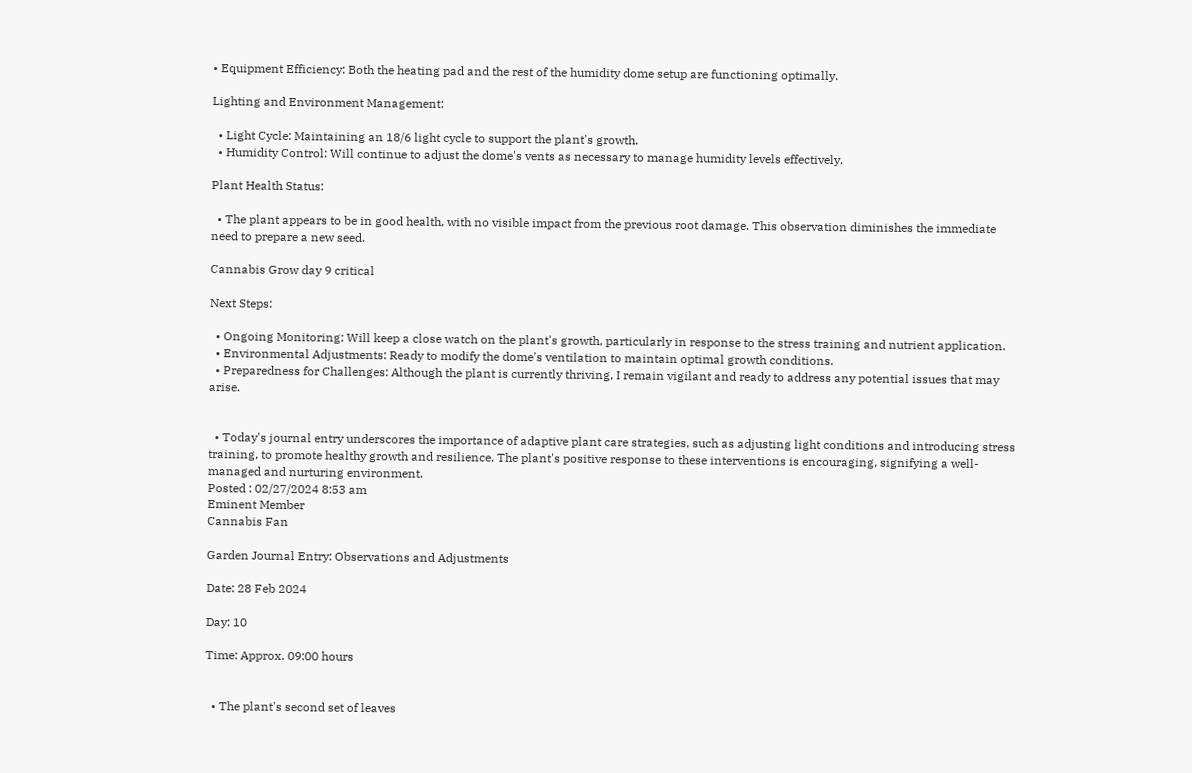• Equipment Efficiency: Both the heating pad and the rest of the humidity dome setup are functioning optimally.

Lighting and Environment Management:

  • Light Cycle: Maintaining an 18/6 light cycle to support the plant's growth.
  • Humidity Control: Will continue to adjust the dome's vents as necessary to manage humidity levels effectively.

Plant Health Status:

  • The plant appears to be in good health, with no visible impact from the previous root damage. This observation diminishes the immediate need to prepare a new seed.

Cannabis Grow day 9 critical

Next Steps:

  • Ongoing Monitoring: Will keep a close watch on the plant's growth, particularly in response to the stress training and nutrient application.
  • Environmental Adjustments: Ready to modify the dome's ventilation to maintain optimal growth conditions.
  • Preparedness for Challenges: Although the plant is currently thriving, I remain vigilant and ready to address any potential issues that may arise.


  • Today's journal entry underscores the importance of adaptive plant care strategies, such as adjusting light conditions and introducing stress training, to promote healthy growth and resilience. The plant's positive response to these interventions is encouraging, signifying a well-managed and nurturing environment.
Posted : 02/27/2024 8:53 am
Eminent Member
Cannabis Fan

Garden Journal Entry: Observations and Adjustments

Date: 28 Feb 2024

Day: 10

Time: Approx. 09:00 hours


  • The plant's second set of leaves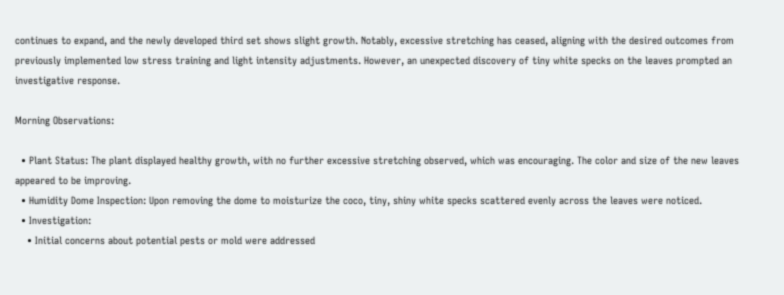continues to expand, and the newly developed third set shows slight growth. Notably, excessive stretching has ceased, aligning with the desired outcomes from previously implemented low stress training and light intensity adjustments. However, an unexpected discovery of tiny white specks on the leaves prompted an investigative response.

Morning Observations:

  • Plant Status: The plant displayed healthy growth, with no further excessive stretching observed, which was encouraging. The color and size of the new leaves appeared to be improving.
  • Humidity Dome Inspection: Upon removing the dome to moisturize the coco, tiny, shiny white specks scattered evenly across the leaves were noticed.
  • Investigation:
    • Initial concerns about potential pests or mold were addressed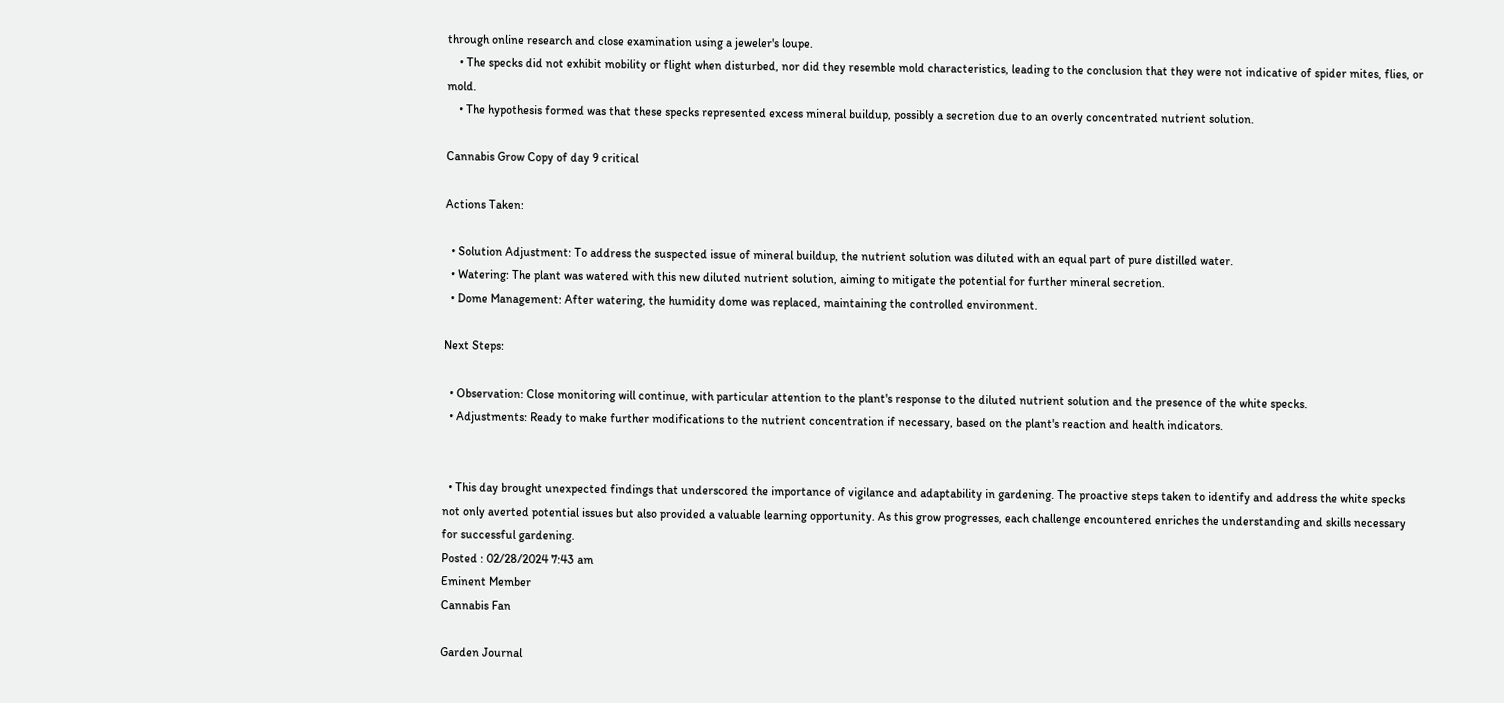through online research and close examination using a jeweler's loupe.
    • The specks did not exhibit mobility or flight when disturbed, nor did they resemble mold characteristics, leading to the conclusion that they were not indicative of spider mites, flies, or mold.
    • The hypothesis formed was that these specks represented excess mineral buildup, possibly a secretion due to an overly concentrated nutrient solution.

Cannabis Grow Copy of day 9 critical

Actions Taken:

  • Solution Adjustment: To address the suspected issue of mineral buildup, the nutrient solution was diluted with an equal part of pure distilled water.
  • Watering: The plant was watered with this new diluted nutrient solution, aiming to mitigate the potential for further mineral secretion.
  • Dome Management: After watering, the humidity dome was replaced, maintaining the controlled environment.

Next Steps:

  • Observation: Close monitoring will continue, with particular attention to the plant's response to the diluted nutrient solution and the presence of the white specks.
  • Adjustments: Ready to make further modifications to the nutrient concentration if necessary, based on the plant's reaction and health indicators.


  • This day brought unexpected findings that underscored the importance of vigilance and adaptability in gardening. The proactive steps taken to identify and address the white specks not only averted potential issues but also provided a valuable learning opportunity. As this grow progresses, each challenge encountered enriches the understanding and skills necessary for successful gardening.
Posted : 02/28/2024 7:43 am
Eminent Member
Cannabis Fan

Garden Journal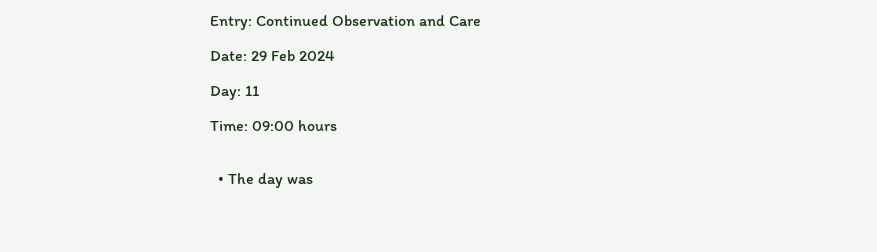Entry: Continued Observation and Care

Date: 29 Feb 2024

Day: 11

Time: 09:00 hours


  • The day was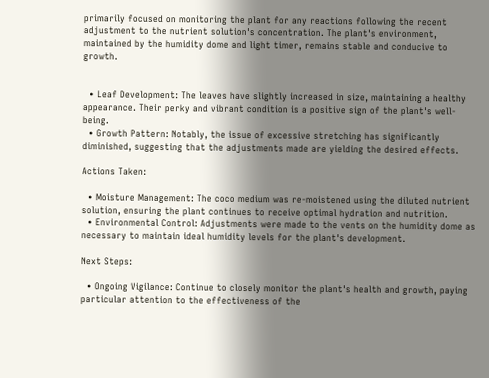primarily focused on monitoring the plant for any reactions following the recent adjustment to the nutrient solution's concentration. The plant's environment, maintained by the humidity dome and light timer, remains stable and conducive to growth.


  • Leaf Development: The leaves have slightly increased in size, maintaining a healthy appearance. Their perky and vibrant condition is a positive sign of the plant's well-being.
  • Growth Pattern: Notably, the issue of excessive stretching has significantly diminished, suggesting that the adjustments made are yielding the desired effects.

Actions Taken:

  • Moisture Management: The coco medium was re-moistened using the diluted nutrient solution, ensuring the plant continues to receive optimal hydration and nutrition.
  • Environmental Control: Adjustments were made to the vents on the humidity dome as necessary to maintain ideal humidity levels for the plant's development.

Next Steps:

  • Ongoing Vigilance: Continue to closely monitor the plant's health and growth, paying particular attention to the effectiveness of the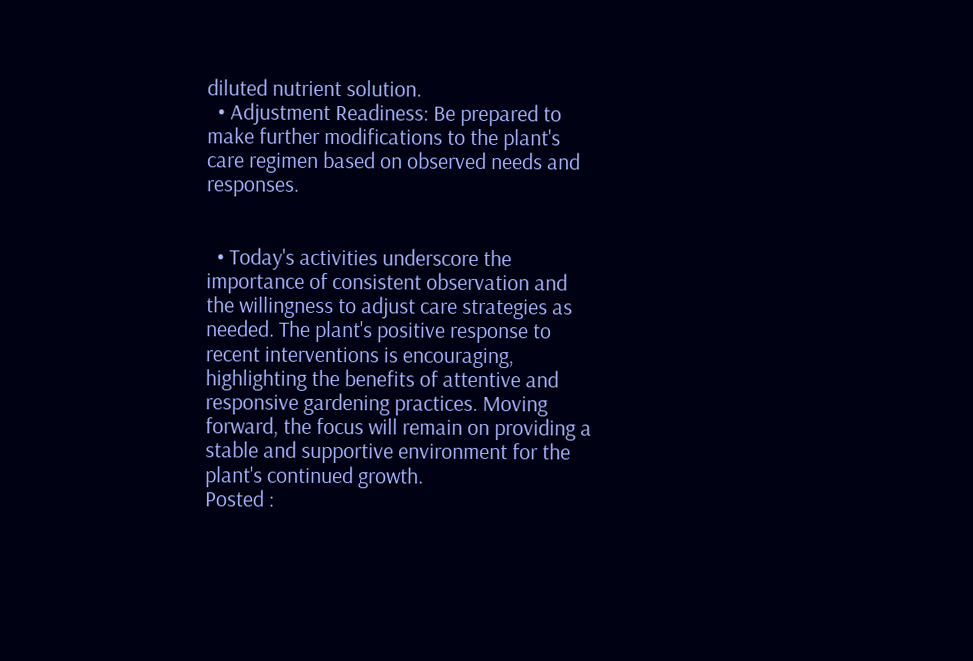diluted nutrient solution.
  • Adjustment Readiness: Be prepared to make further modifications to the plant's care regimen based on observed needs and responses.


  • Today's activities underscore the importance of consistent observation and the willingness to adjust care strategies as needed. The plant's positive response to recent interventions is encouraging, highlighting the benefits of attentive and responsive gardening practices. Moving forward, the focus will remain on providing a stable and supportive environment for the plant's continued growth.
Posted :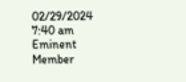02/29/2024 7:40 am
Eminent Member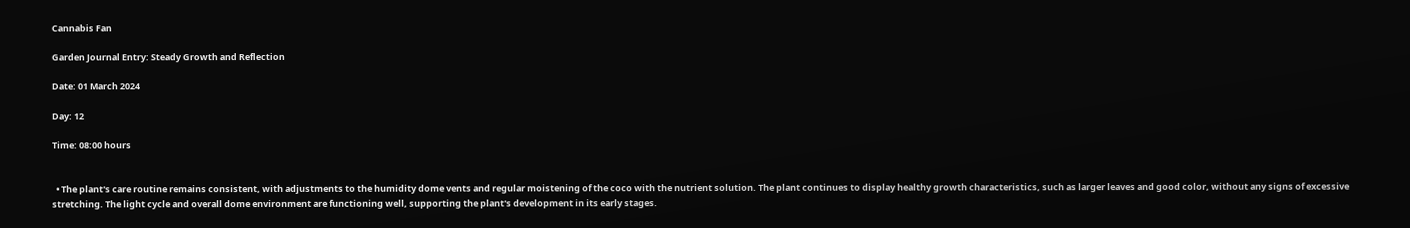Cannabis Fan

Garden Journal Entry: Steady Growth and Reflection

Date: 01 March 2024

Day: 12

Time: 08:00 hours


  • The plant's care routine remains consistent, with adjustments to the humidity dome vents and regular moistening of the coco with the nutrient solution. The plant continues to display healthy growth characteristics, such as larger leaves and good color, without any signs of excessive stretching. The light cycle and overall dome environment are functioning well, supporting the plant's development in its early stages.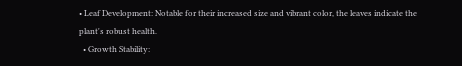• Leaf Development: Notable for their increased size and vibrant color, the leaves indicate the plant's robust health.
  • Growth Stability: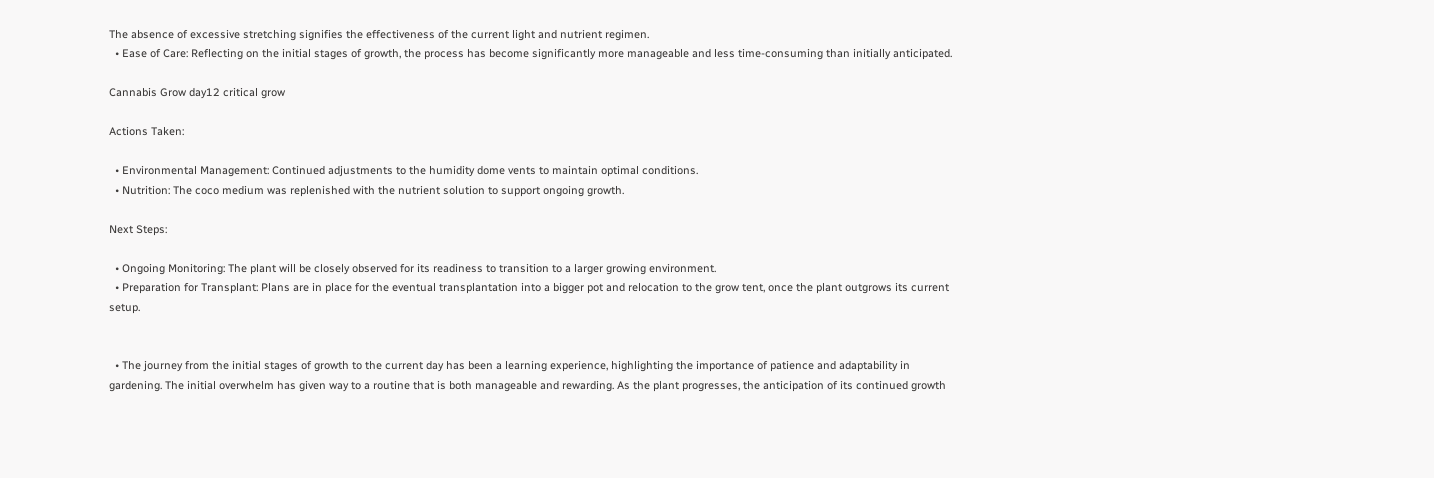The absence of excessive stretching signifies the effectiveness of the current light and nutrient regimen.
  • Ease of Care: Reflecting on the initial stages of growth, the process has become significantly more manageable and less time-consuming than initially anticipated.

Cannabis Grow day12 critical grow

Actions Taken:

  • Environmental Management: Continued adjustments to the humidity dome vents to maintain optimal conditions.
  • Nutrition: The coco medium was replenished with the nutrient solution to support ongoing growth.

Next Steps:

  • Ongoing Monitoring: The plant will be closely observed for its readiness to transition to a larger growing environment.
  • Preparation for Transplant: Plans are in place for the eventual transplantation into a bigger pot and relocation to the grow tent, once the plant outgrows its current setup.


  • The journey from the initial stages of growth to the current day has been a learning experience, highlighting the importance of patience and adaptability in gardening. The initial overwhelm has given way to a routine that is both manageable and rewarding. As the plant progresses, the anticipation of its continued growth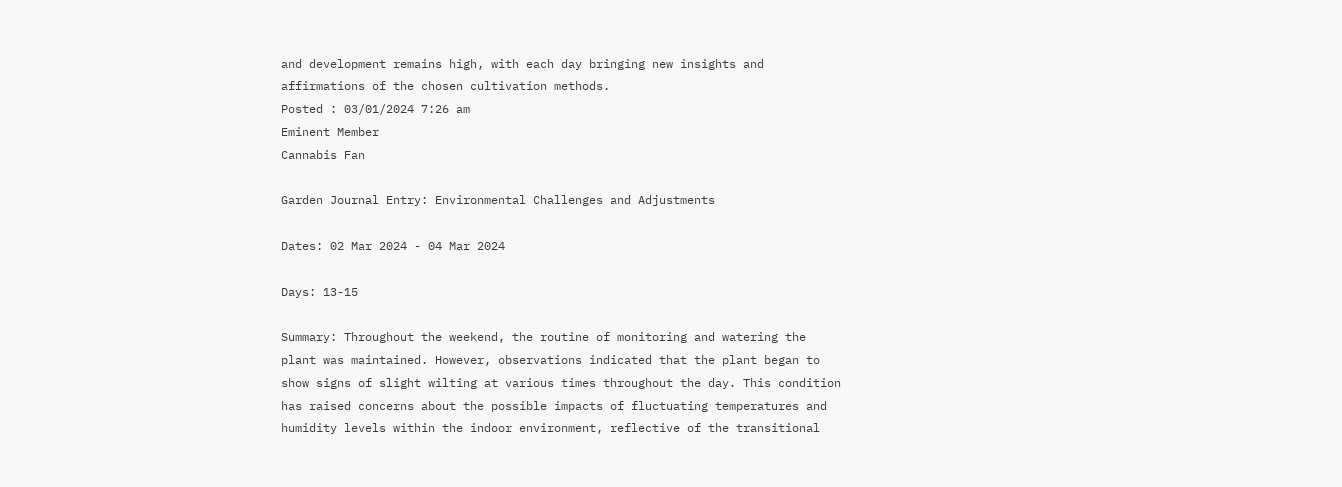and development remains high, with each day bringing new insights and affirmations of the chosen cultivation methods.
Posted : 03/01/2024 7:26 am
Eminent Member
Cannabis Fan

Garden Journal Entry: Environmental Challenges and Adjustments

Dates: 02 Mar 2024 - 04 Mar 2024

Days: 13-15

Summary: Throughout the weekend, the routine of monitoring and watering the plant was maintained. However, observations indicated that the plant began to show signs of slight wilting at various times throughout the day. This condition has raised concerns about the possible impacts of fluctuating temperatures and humidity levels within the indoor environment, reflective of the transitional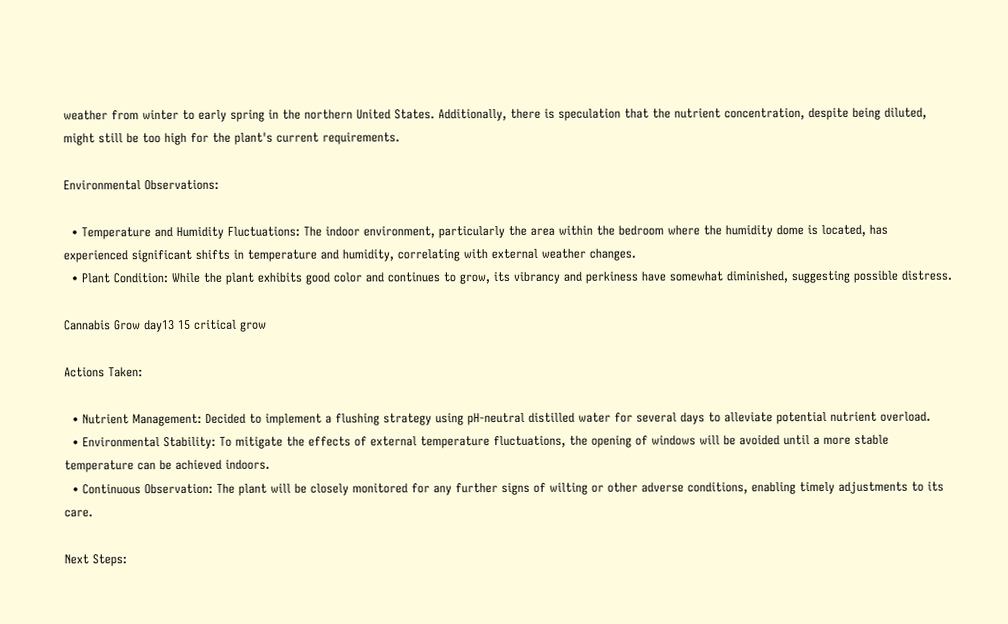weather from winter to early spring in the northern United States. Additionally, there is speculation that the nutrient concentration, despite being diluted, might still be too high for the plant's current requirements.

Environmental Observations:

  • Temperature and Humidity Fluctuations: The indoor environment, particularly the area within the bedroom where the humidity dome is located, has experienced significant shifts in temperature and humidity, correlating with external weather changes.
  • Plant Condition: While the plant exhibits good color and continues to grow, its vibrancy and perkiness have somewhat diminished, suggesting possible distress.

Cannabis Grow day13 15 critical grow

Actions Taken:

  • Nutrient Management: Decided to implement a flushing strategy using pH-neutral distilled water for several days to alleviate potential nutrient overload.
  • Environmental Stability: To mitigate the effects of external temperature fluctuations, the opening of windows will be avoided until a more stable temperature can be achieved indoors.
  • Continuous Observation: The plant will be closely monitored for any further signs of wilting or other adverse conditions, enabling timely adjustments to its care.

Next Steps: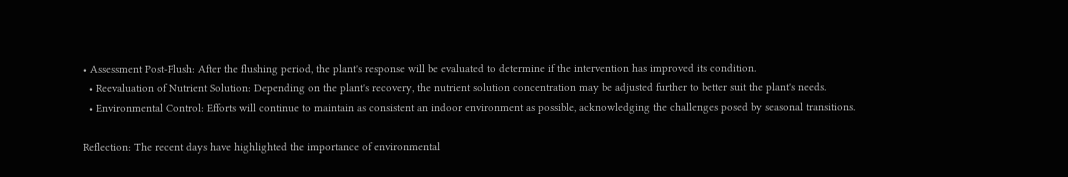• Assessment Post-Flush: After the flushing period, the plant's response will be evaluated to determine if the intervention has improved its condition.
  • Reevaluation of Nutrient Solution: Depending on the plant's recovery, the nutrient solution concentration may be adjusted further to better suit the plant's needs.
  • Environmental Control: Efforts will continue to maintain as consistent an indoor environment as possible, acknowledging the challenges posed by seasonal transitions.

Reflection: The recent days have highlighted the importance of environmental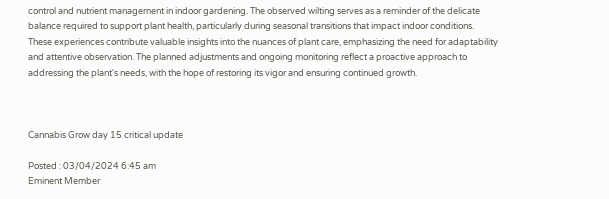control and nutrient management in indoor gardening. The observed wilting serves as a reminder of the delicate balance required to support plant health, particularly during seasonal transitions that impact indoor conditions. These experiences contribute valuable insights into the nuances of plant care, emphasizing the need for adaptability and attentive observation. The planned adjustments and ongoing monitoring reflect a proactive approach to addressing the plant's needs, with the hope of restoring its vigor and ensuring continued growth.



Cannabis Grow day 15 critical update

Posted : 03/04/2024 6:45 am
Eminent Member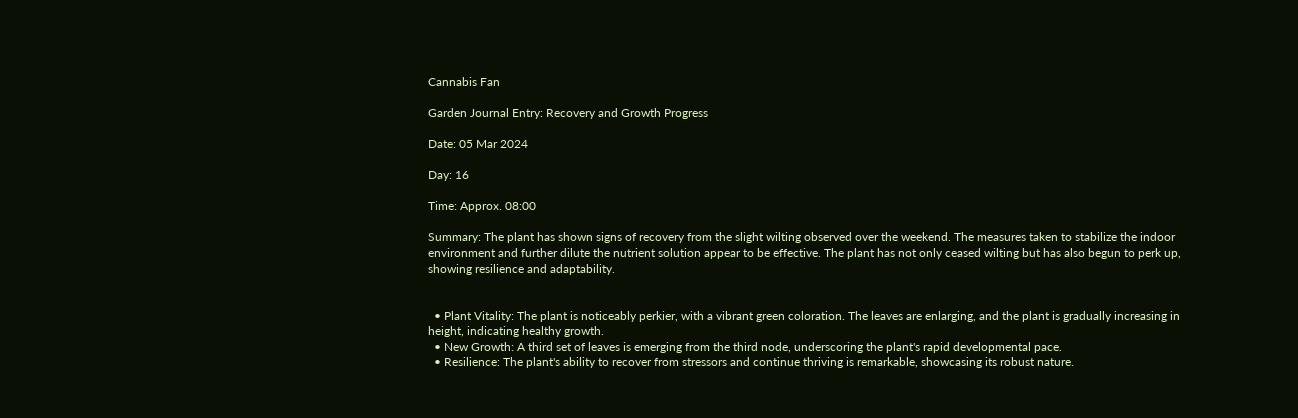Cannabis Fan

Garden Journal Entry: Recovery and Growth Progress

Date: 05 Mar 2024

Day: 16

Time: Approx. 08:00

Summary: The plant has shown signs of recovery from the slight wilting observed over the weekend. The measures taken to stabilize the indoor environment and further dilute the nutrient solution appear to be effective. The plant has not only ceased wilting but has also begun to perk up, showing resilience and adaptability.


  • Plant Vitality: The plant is noticeably perkier, with a vibrant green coloration. The leaves are enlarging, and the plant is gradually increasing in height, indicating healthy growth.
  • New Growth: A third set of leaves is emerging from the third node, underscoring the plant's rapid developmental pace.
  • Resilience: The plant's ability to recover from stressors and continue thriving is remarkable, showcasing its robust nature.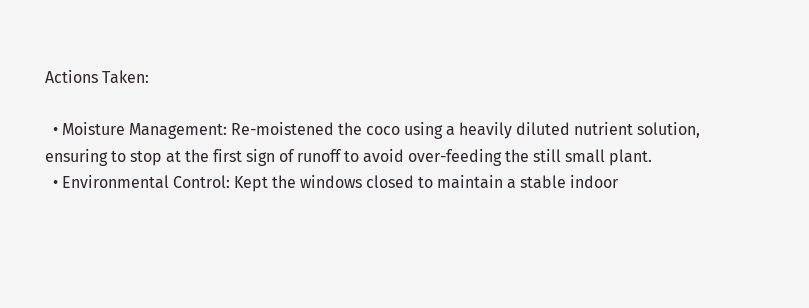Actions Taken:

  • Moisture Management: Re-moistened the coco using a heavily diluted nutrient solution, ensuring to stop at the first sign of runoff to avoid over-feeding the still small plant.
  • Environmental Control: Kept the windows closed to maintain a stable indoor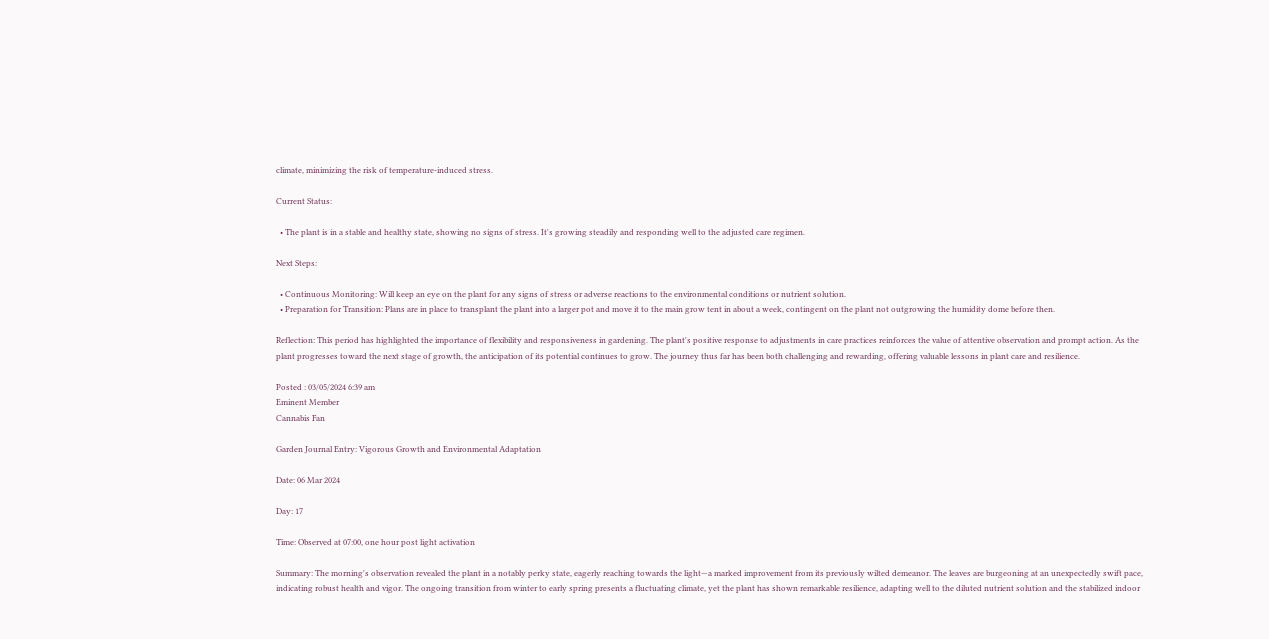climate, minimizing the risk of temperature-induced stress.

Current Status:

  • The plant is in a stable and healthy state, showing no signs of stress. It's growing steadily and responding well to the adjusted care regimen.

Next Steps:

  • Continuous Monitoring: Will keep an eye on the plant for any signs of stress or adverse reactions to the environmental conditions or nutrient solution.
  • Preparation for Transition: Plans are in place to transplant the plant into a larger pot and move it to the main grow tent in about a week, contingent on the plant not outgrowing the humidity dome before then.

Reflection: This period has highlighted the importance of flexibility and responsiveness in gardening. The plant's positive response to adjustments in care practices reinforces the value of attentive observation and prompt action. As the plant progresses toward the next stage of growth, the anticipation of its potential continues to grow. The journey thus far has been both challenging and rewarding, offering valuable lessons in plant care and resilience.

Posted : 03/05/2024 6:39 am
Eminent Member
Cannabis Fan

Garden Journal Entry: Vigorous Growth and Environmental Adaptation

Date: 06 Mar 2024

Day: 17

Time: Observed at 07:00, one hour post light activation

Summary: The morning's observation revealed the plant in a notably perky state, eagerly reaching towards the light—a marked improvement from its previously wilted demeanor. The leaves are burgeoning at an unexpectedly swift pace, indicating robust health and vigor. The ongoing transition from winter to early spring presents a fluctuating climate, yet the plant has shown remarkable resilience, adapting well to the diluted nutrient solution and the stabilized indoor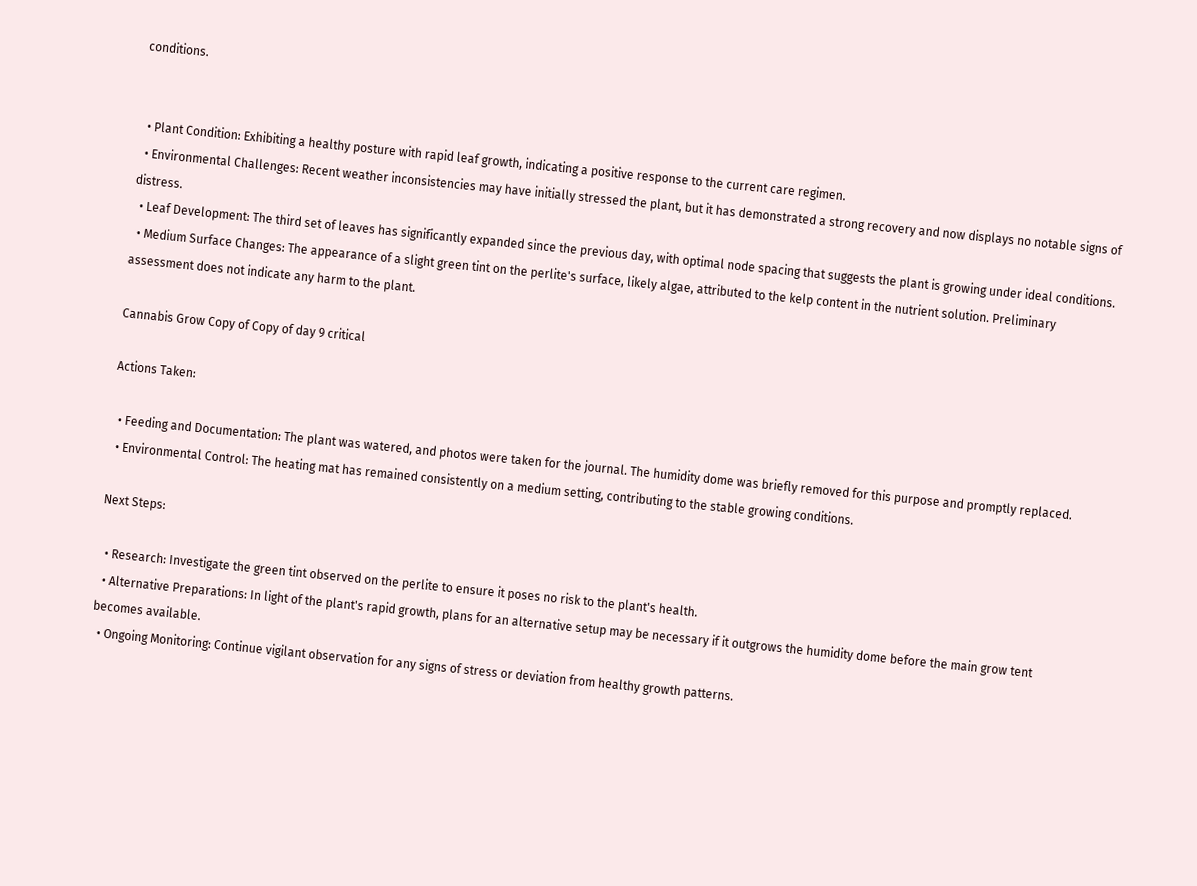conditions.


  • Plant Condition: Exhibiting a healthy posture with rapid leaf growth, indicating a positive response to the current care regimen.
  • Environmental Challenges: Recent weather inconsistencies may have initially stressed the plant, but it has demonstrated a strong recovery and now displays no notable signs of distress.
  • Leaf Development: The third set of leaves has significantly expanded since the previous day, with optimal node spacing that suggests the plant is growing under ideal conditions.
  • Medium Surface Changes: The appearance of a slight green tint on the perlite's surface, likely algae, attributed to the kelp content in the nutrient solution. Preliminary assessment does not indicate any harm to the plant.

Cannabis Grow Copy of Copy of day 9 critical

Actions Taken:

  • Feeding and Documentation: The plant was watered, and photos were taken for the journal. The humidity dome was briefly removed for this purpose and promptly replaced.
  • Environmental Control: The heating mat has remained consistently on a medium setting, contributing to the stable growing conditions.

Next Steps:

  • Research: Investigate the green tint observed on the perlite to ensure it poses no risk to the plant's health.
  • Alternative Preparations: In light of the plant's rapid growth, plans for an alternative setup may be necessary if it outgrows the humidity dome before the main grow tent becomes available.
  • Ongoing Monitoring: Continue vigilant observation for any signs of stress or deviation from healthy growth patterns.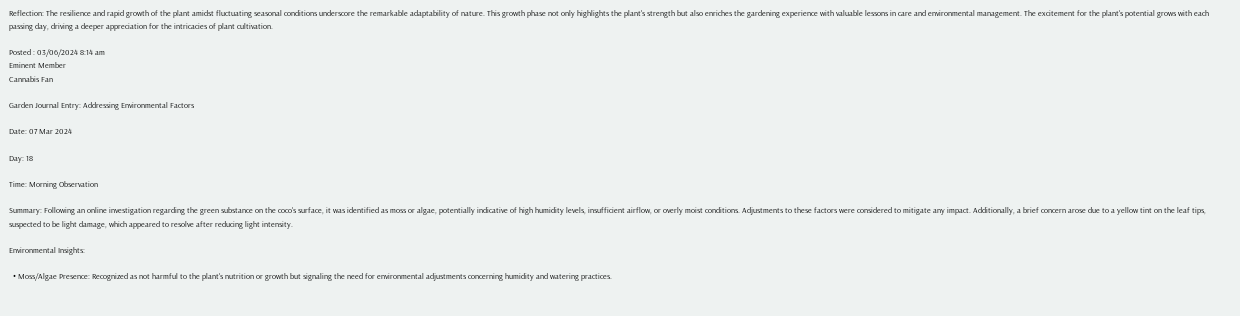Reflection: The resilience and rapid growth of the plant amidst fluctuating seasonal conditions underscore the remarkable adaptability of nature. This growth phase not only highlights the plant's strength but also enriches the gardening experience with valuable lessons in care and environmental management. The excitement for the plant's potential grows with each passing day, driving a deeper appreciation for the intricacies of plant cultivation.

Posted : 03/06/2024 8:14 am
Eminent Member
Cannabis Fan

Garden Journal Entry: Addressing Environmental Factors

Date: 07 Mar 2024

Day: 18

Time: Morning Observation

Summary: Following an online investigation regarding the green substance on the coco's surface, it was identified as moss or algae, potentially indicative of high humidity levels, insufficient airflow, or overly moist conditions. Adjustments to these factors were considered to mitigate any impact. Additionally, a brief concern arose due to a yellow tint on the leaf tips, suspected to be light damage, which appeared to resolve after reducing light intensity.

Environmental Insights:

  • Moss/Algae Presence: Recognized as not harmful to the plant's nutrition or growth but signaling the need for environmental adjustments concerning humidity and watering practices.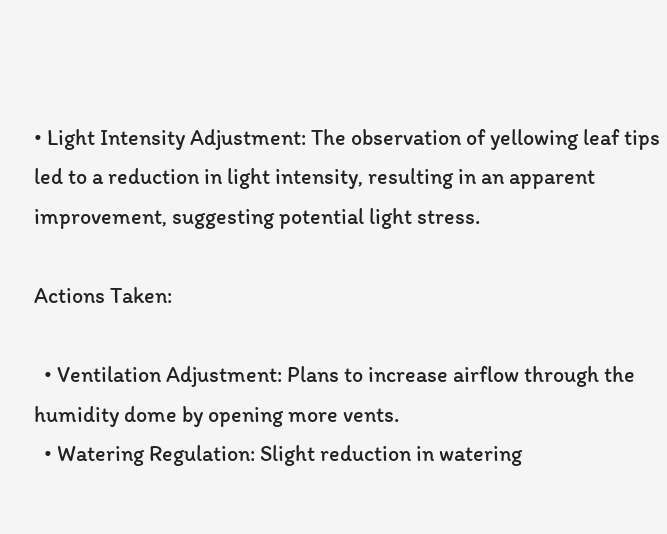• Light Intensity Adjustment: The observation of yellowing leaf tips led to a reduction in light intensity, resulting in an apparent improvement, suggesting potential light stress.

Actions Taken:

  • Ventilation Adjustment: Plans to increase airflow through the humidity dome by opening more vents.
  • Watering Regulation: Slight reduction in watering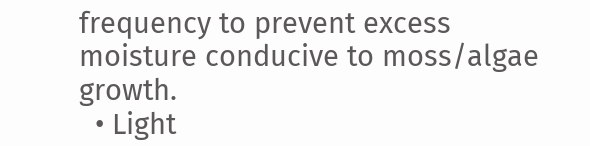frequency to prevent excess moisture conducive to moss/algae growth.
  • Light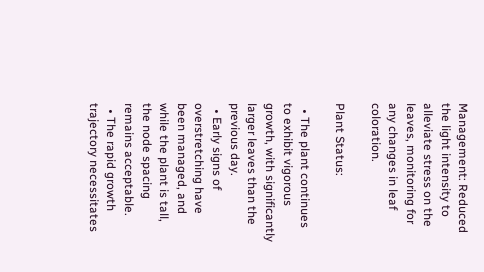Management: Reduced the light intensity to alleviate stress on the leaves, monitoring for any changes in leaf coloration.

Plant Status:

  • The plant continues to exhibit vigorous growth, with significantly larger leaves than the previous day.
  • Early signs of overstretching have been managed, and while the plant is tall, the node spacing remains acceptable.
  • The rapid growth trajectory necessitates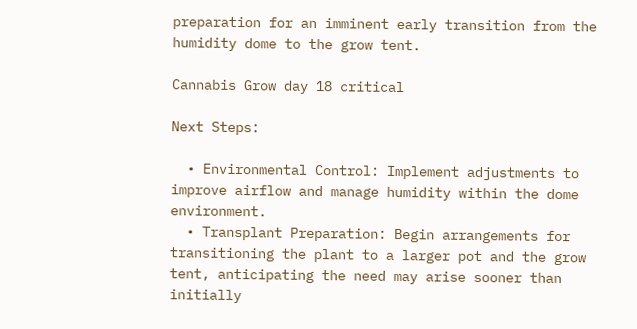preparation for an imminent early transition from the humidity dome to the grow tent.

Cannabis Grow day 18 critical

Next Steps:

  • Environmental Control: Implement adjustments to improve airflow and manage humidity within the dome environment.
  • Transplant Preparation: Begin arrangements for transitioning the plant to a larger pot and the grow tent, anticipating the need may arise sooner than initially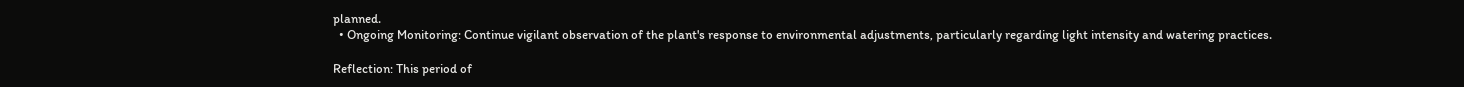planned.
  • Ongoing Monitoring: Continue vigilant observation of the plant's response to environmental adjustments, particularly regarding light intensity and watering practices.

Reflection: This period of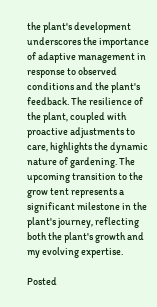the plant's development underscores the importance of adaptive management in response to observed conditions and the plant's feedback. The resilience of the plant, coupled with proactive adjustments to care, highlights the dynamic nature of gardening. The upcoming transition to the grow tent represents a significant milestone in the plant's journey, reflecting both the plant's growth and my evolving expertise.

Posted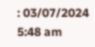: 03/07/2024 5:48 am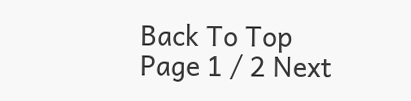Back To Top
Page 1 / 2 Next